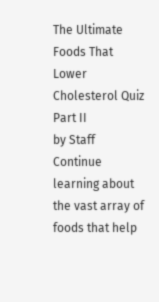The Ultimate Foods That Lower Cholesterol Quiz Part II
by Staff
Continue learning about the vast array of foods that help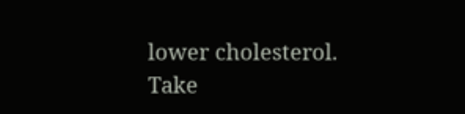lower cholesterol. Take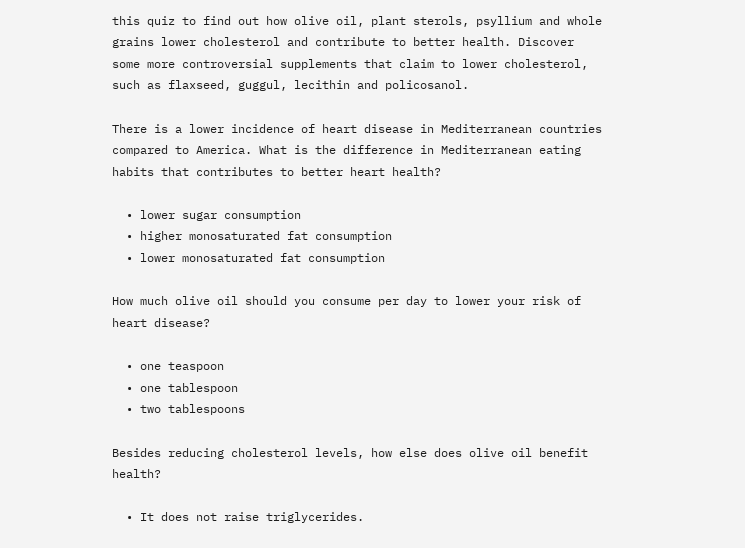this quiz to find out how olive oil, plant sterols, psyllium and whole grains lower cholesterol and contribute to better health. Discover some more controversial supplements that claim to lower cholesterol, such as flaxseed, guggul, lecithin and policosanol.

There is a lower incidence of heart disease in Mediterranean countries compared to America. What is the difference in Mediterranean eating habits that contributes to better heart health?

  • lower sugar consumption
  • higher monosaturated fat consumption
  • lower monosaturated fat consumption

How much olive oil should you consume per day to lower your risk of heart disease?

  • one teaspoon
  • one tablespoon
  • two tablespoons

Besides reducing cholesterol levels, how else does olive oil benefit health?

  • It does not raise triglycerides.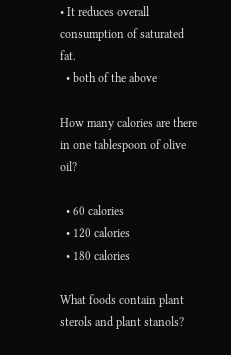• It reduces overall consumption of saturated fat.
  • both of the above

How many calories are there in one tablespoon of olive oil?

  • 60 calories
  • 120 calories
  • 180 calories

What foods contain plant sterols and plant stanols?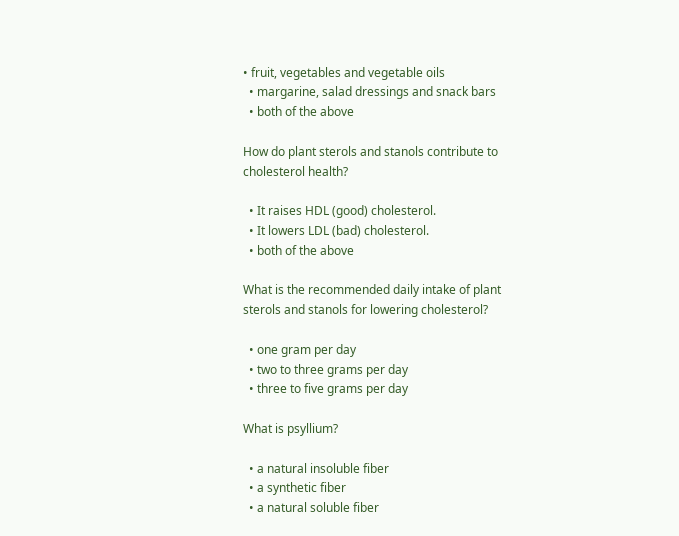• fruit, vegetables and vegetable oils
  • margarine, salad dressings and snack bars
  • both of the above

How do plant sterols and stanols contribute to cholesterol health?

  • It raises HDL (good) cholesterol.
  • It lowers LDL (bad) cholesterol.
  • both of the above

What is the recommended daily intake of plant sterols and stanols for lowering cholesterol?

  • one gram per day
  • two to three grams per day
  • three to five grams per day

What is psyllium?

  • a natural insoluble fiber
  • a synthetic fiber
  • a natural soluble fiber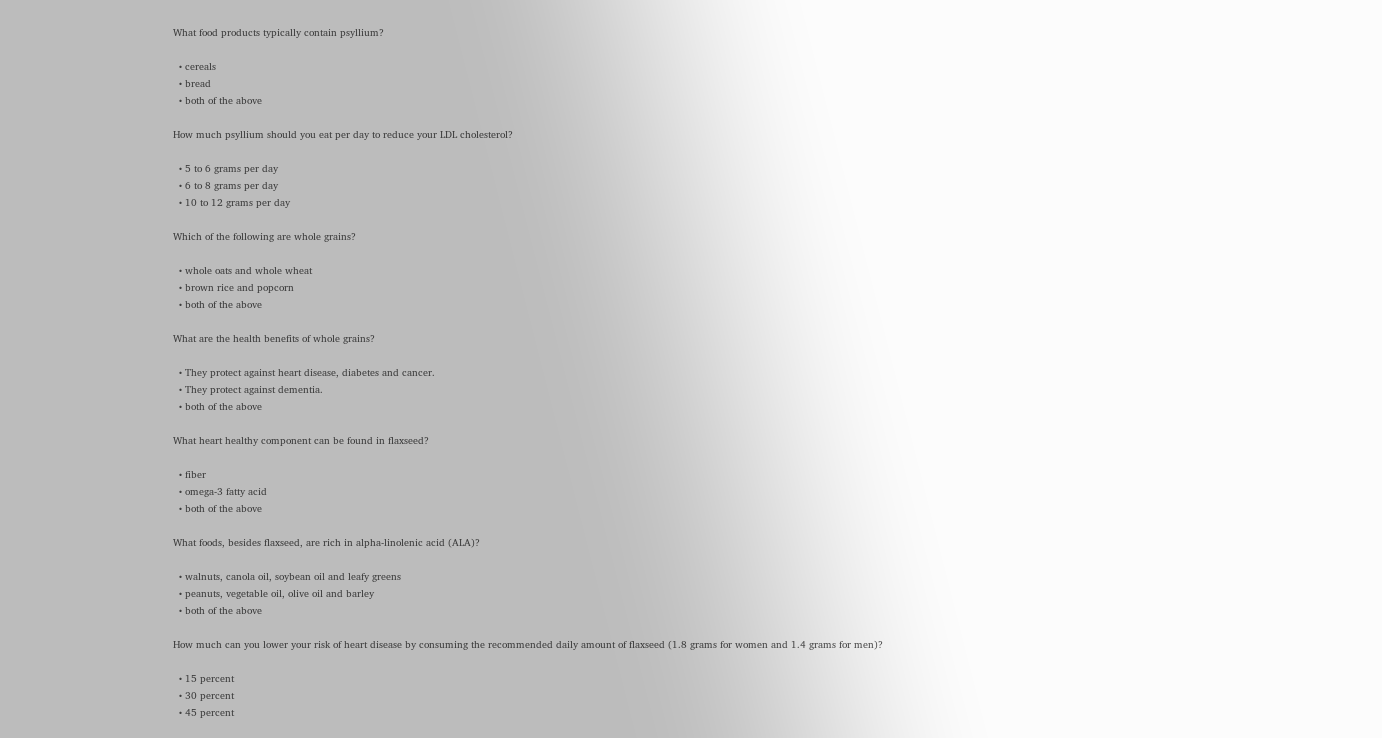What food products typically contain psyllium?

  • cereals
  • bread
  • both of the above

How much psyllium should you eat per day to reduce your LDL cholesterol?

  • 5 to 6 grams per day
  • 6 to 8 grams per day
  • 10 to 12 grams per day

Which of the following are whole grains?

  • whole oats and whole wheat
  • brown rice and popcorn
  • both of the above

What are the health benefits of whole grains?

  • They protect against heart disease, diabetes and cancer.
  • They protect against dementia.
  • both of the above

What heart healthy component can be found in flaxseed?

  • fiber
  • omega-3 fatty acid
  • both of the above

What foods, besides flaxseed, are rich in alpha-linolenic acid (ALA)?

  • walnuts, canola oil, soybean oil and leafy greens
  • peanuts, vegetable oil, olive oil and barley
  • both of the above

How much can you lower your risk of heart disease by consuming the recommended daily amount of flaxseed (1.8 grams for women and 1.4 grams for men)?

  • 15 percent
  • 30 percent
  • 45 percent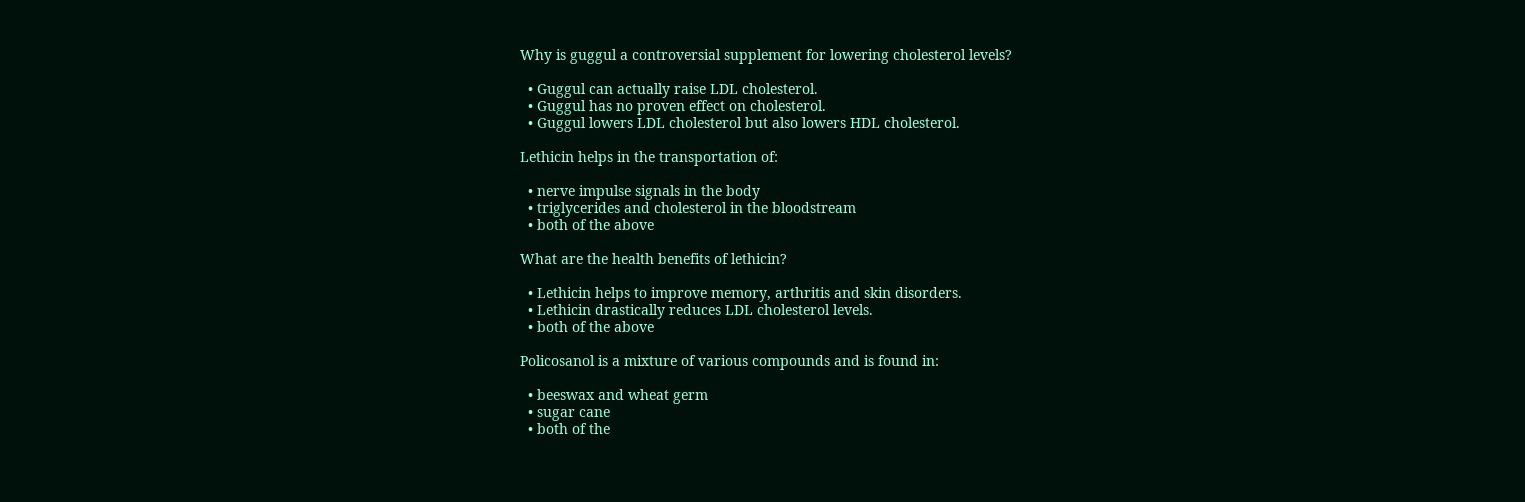Why is guggul a controversial supplement for lowering cholesterol levels?

  • Guggul can actually raise LDL cholesterol.
  • Guggul has no proven effect on cholesterol.
  • Guggul lowers LDL cholesterol but also lowers HDL cholesterol.

Lethicin helps in the transportation of:

  • nerve impulse signals in the body
  • triglycerides and cholesterol in the bloodstream
  • both of the above

What are the health benefits of lethicin?

  • Lethicin helps to improve memory, arthritis and skin disorders.
  • Lethicin drastically reduces LDL cholesterol levels.
  • both of the above

Policosanol is a mixture of various compounds and is found in:

  • beeswax and wheat germ
  • sugar cane
  • both of the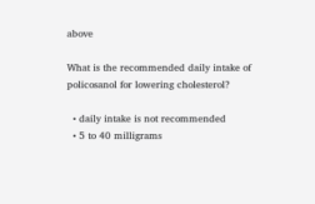above

What is the recommended daily intake of policosanol for lowering cholesterol?

  • daily intake is not recommended
  • 5 to 40 milligrams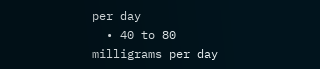per day
  • 40 to 80 milligrams per day